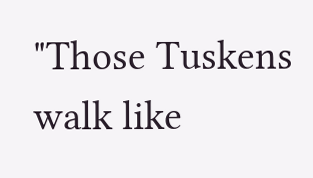"Those Tuskens walk like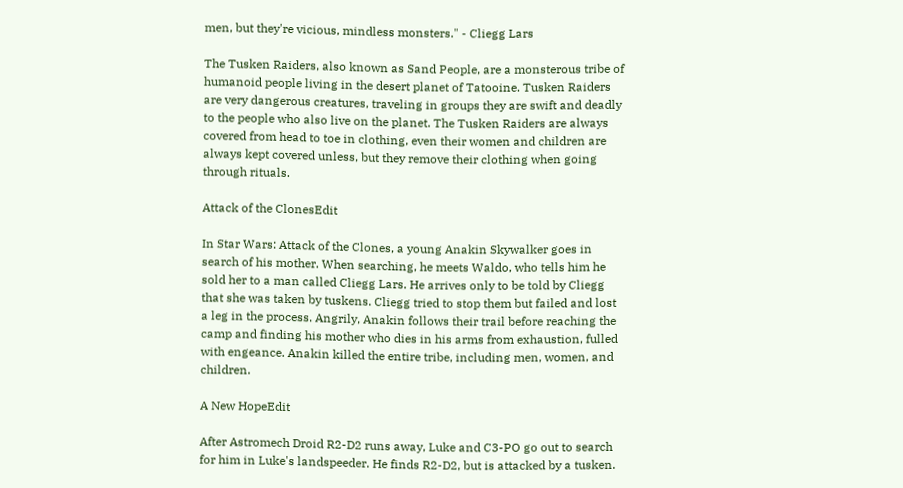men, but they're vicious, mindless monsters." - Cliegg Lars

The Tusken Raiders, also known as Sand People, are a monsterous tribe of humanoid people living in the desert planet of Tatooine. Tusken Raiders are very dangerous creatures, traveling in groups they are swift and deadly to the people who also live on the planet. The Tusken Raiders are always covered from head to toe in clothing, even their women and children are always kept covered unless, but they remove their clothing when going through rituals.

Attack of the ClonesEdit

In Star Wars: Attack of the Clones, a young Anakin Skywalker goes in search of his mother. When searching, he meets Waldo, who tells him he sold her to a man called Cliegg Lars. He arrives only to be told by Cliegg that she was taken by tuskens. Cliegg tried to stop them but failed and lost a leg in the process. Angrily, Anakin follows their trail before reaching the camp and finding his mother who dies in his arms from exhaustion, fulled with engeance. Anakin killed the entire tribe, including men, women, and children.

A New HopeEdit

After Astromech Droid R2-D2 runs away, Luke and C3-PO go out to search for him in Luke's landspeeder. He finds R2-D2, but is attacked by a tusken.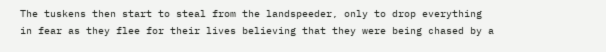The tuskens then start to steal from the landspeeder, only to drop everything in fear as they flee for their lives believing that they were being chased by a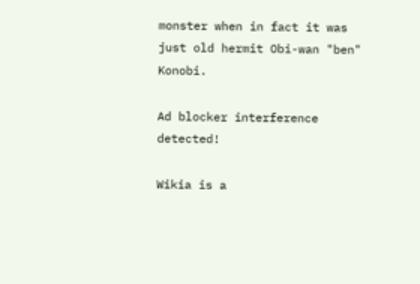monster when in fact it was just old hermit Obi-wan "ben" Konobi.

Ad blocker interference detected!

Wikia is a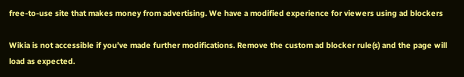free-to-use site that makes money from advertising. We have a modified experience for viewers using ad blockers

Wikia is not accessible if you’ve made further modifications. Remove the custom ad blocker rule(s) and the page will load as expected.